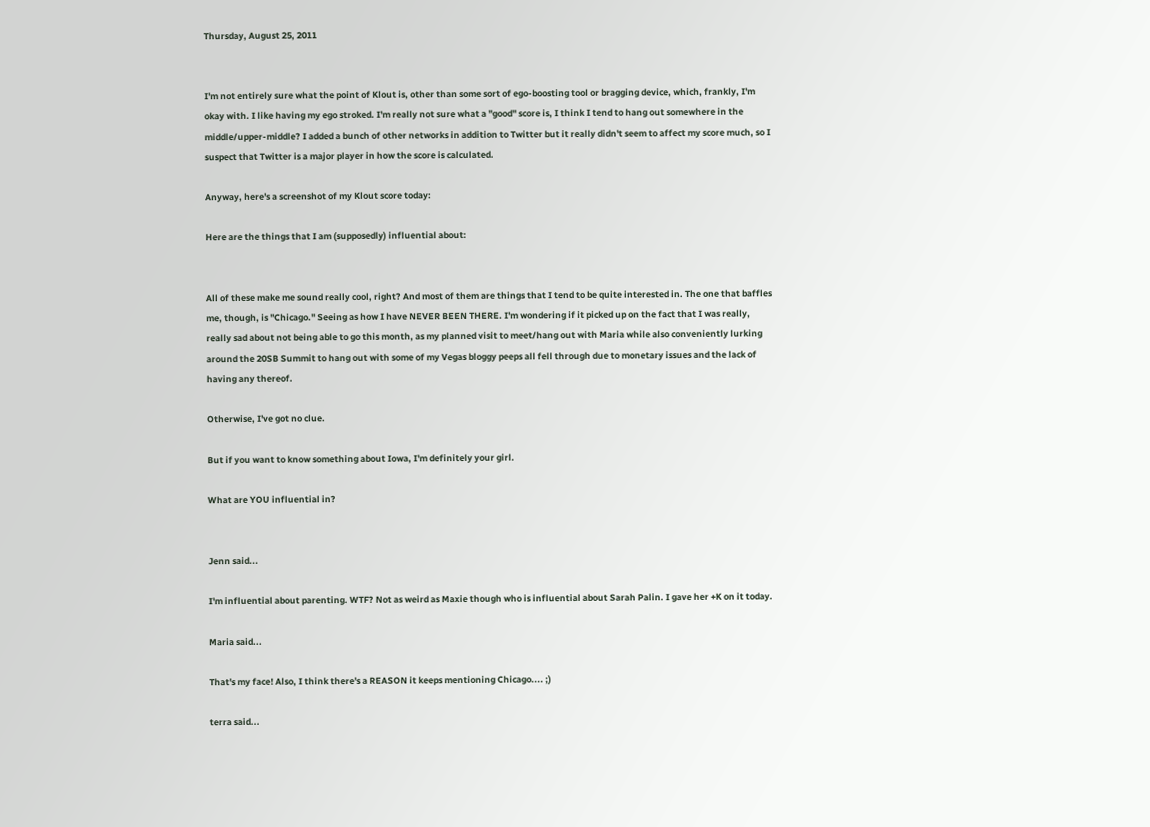Thursday, August 25, 2011


I'm not entirely sure what the point of Klout is, other than some sort of ego-boosting tool or bragging device, which, frankly, I'm okay with. I like having my ego stroked. I'm really not sure what a "good" score is, I think I tend to hang out somewhere in the middle/upper-middle? I added a bunch of other networks in addition to Twitter but it really didn't seem to affect my score much, so I suspect that Twitter is a major player in how the score is calculated.

Anyway, here's a screenshot of my Klout score today:

Here are the things that I am (supposedly) influential about:


All of these make me sound really cool, right? And most of them are things that I tend to be quite interested in. The one that baffles me, though, is "Chicago." Seeing as how I have NEVER BEEN THERE. I'm wondering if it picked up on the fact that I was really, really sad about not being able to go this month, as my planned visit to meet/hang out with Maria while also conveniently lurking around the 20SB Summit to hang out with some of my Vegas bloggy peeps all fell through due to monetary issues and the lack of having any thereof.

Otherwise, I've got no clue.

But if you want to know something about Iowa, I'm definitely your girl.

What are YOU influential in?


Jenn said...

I'm influential about parenting. WTF? Not as weird as Maxie though who is influential about Sarah Palin. I gave her +K on it today.

Maria said...

That's my face! Also, I think there's a REASON it keeps mentioning Chicago.... ;)

terra said...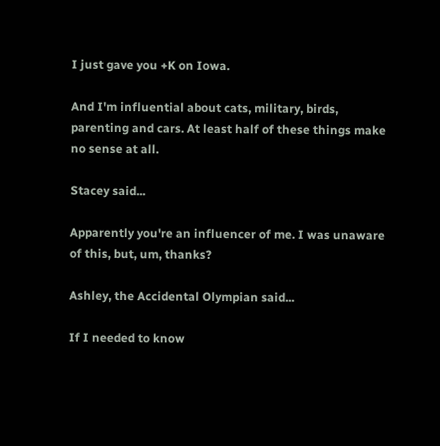I just gave you +K on Iowa.

And I'm influential about cats, military, birds, parenting and cars. At least half of these things make no sense at all.

Stacey said...

Apparently you're an influencer of me. I was unaware of this, but, um, thanks?

Ashley, the Accidental Olympian said...

If I needed to know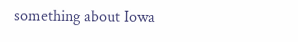something about Iowa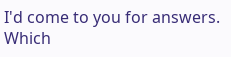I'd come to you for answers. Which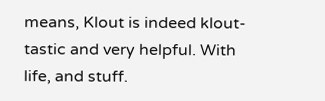means, Klout is indeed klout-tastic and very helpful. With life, and stuff.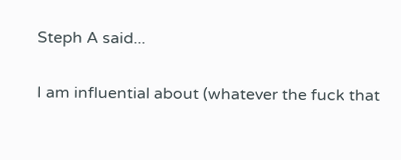Steph A said...

I am influential about (whatever the fuck that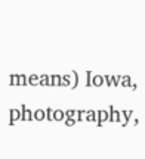means) Iowa, photography,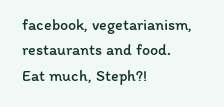facebook, vegetarianism, restaurants and food. Eat much, Steph?!